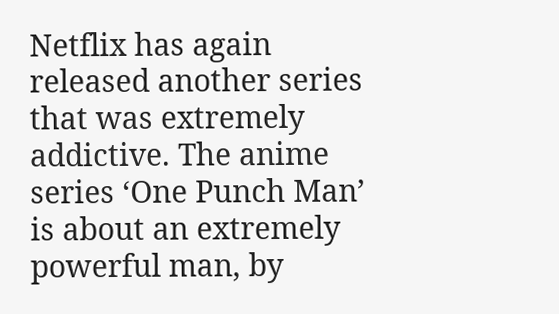Netflix has again released another series that was extremely addictive. The anime series ‘One Punch Man’ is about an extremely powerful man, by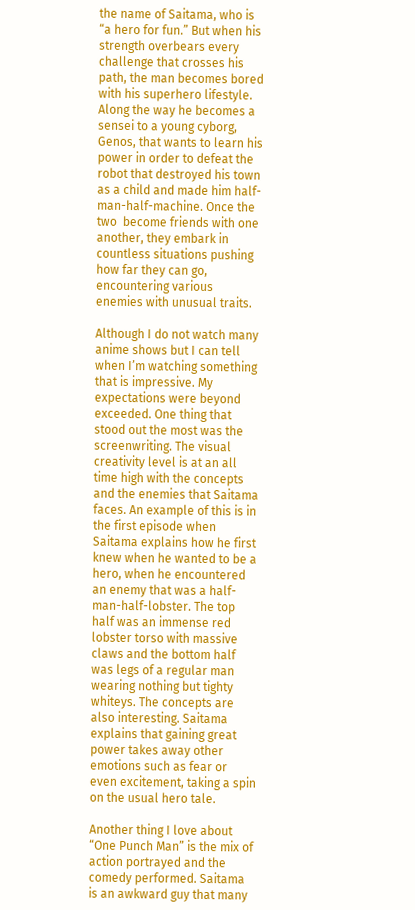the name of Saitama, who is “a hero for fun.” But when his strength overbears every challenge that crosses his path, the man becomes bored with his superhero lifestyle. Along the way he becomes a sensei to a young cyborg, Genos, that wants to learn his power in order to defeat the robot that destroyed his town as a child and made him half-man-half-machine. Once the two  become friends with one another, they embark in countless situations pushing how far they can go, encountering various enemies with unusual traits.

Although I do not watch many anime shows but I can tell when I’m watching something that is impressive. My expectations were beyond exceeded. One thing that stood out the most was the screenwriting. The visual creativity level is at an all time high with the concepts and the enemies that Saitama faces. An example of this is in the first episode when Saitama explains how he first knew when he wanted to be a hero, when he encountered an enemy that was a half-man-half-lobster. The top half was an immense red lobster torso with massive claws and the bottom half was legs of a regular man wearing nothing but tighty whiteys. The concepts are also interesting. Saitama explains that gaining great power takes away other emotions such as fear or even excitement, taking a spin on the usual hero tale.

Another thing I love about “One Punch Man” is the mix of action portrayed and the comedy performed. Saitama is an awkward guy that many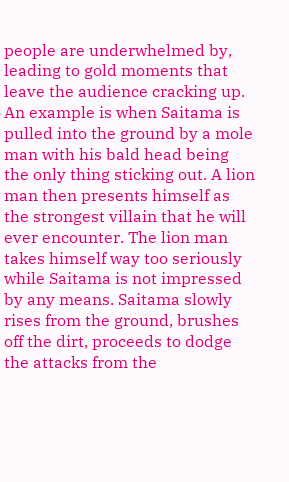people are underwhelmed by, leading to gold moments that leave the audience cracking up. An example is when Saitama is pulled into the ground by a mole man with his bald head being the only thing sticking out. A lion man then presents himself as the strongest villain that he will ever encounter. The lion man takes himself way too seriously while Saitama is not impressed by any means. Saitama slowly rises from the ground, brushes off the dirt, proceeds to dodge the attacks from the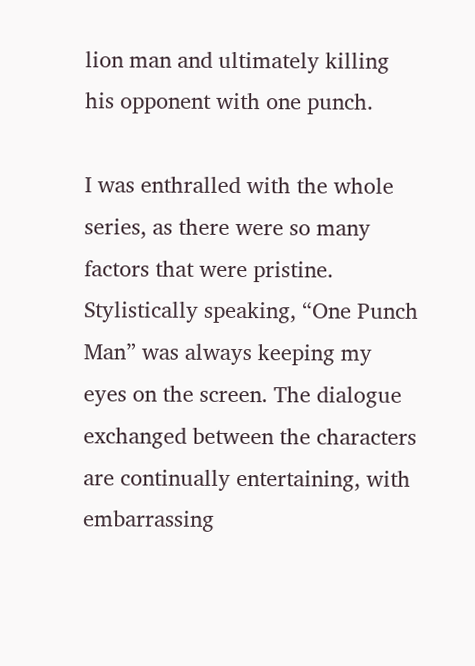lion man and ultimately killing his opponent with one punch.

I was enthralled with the whole series, as there were so many factors that were pristine. Stylistically speaking, “One Punch Man” was always keeping my eyes on the screen. The dialogue exchanged between the characters are continually entertaining, with embarrassing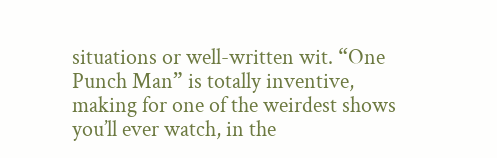situations or well-written wit. “One Punch Man” is totally inventive, making for one of the weirdest shows you’ll ever watch, in the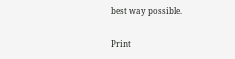best way possible.

Print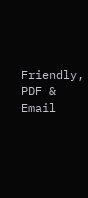Friendly, PDF & Email